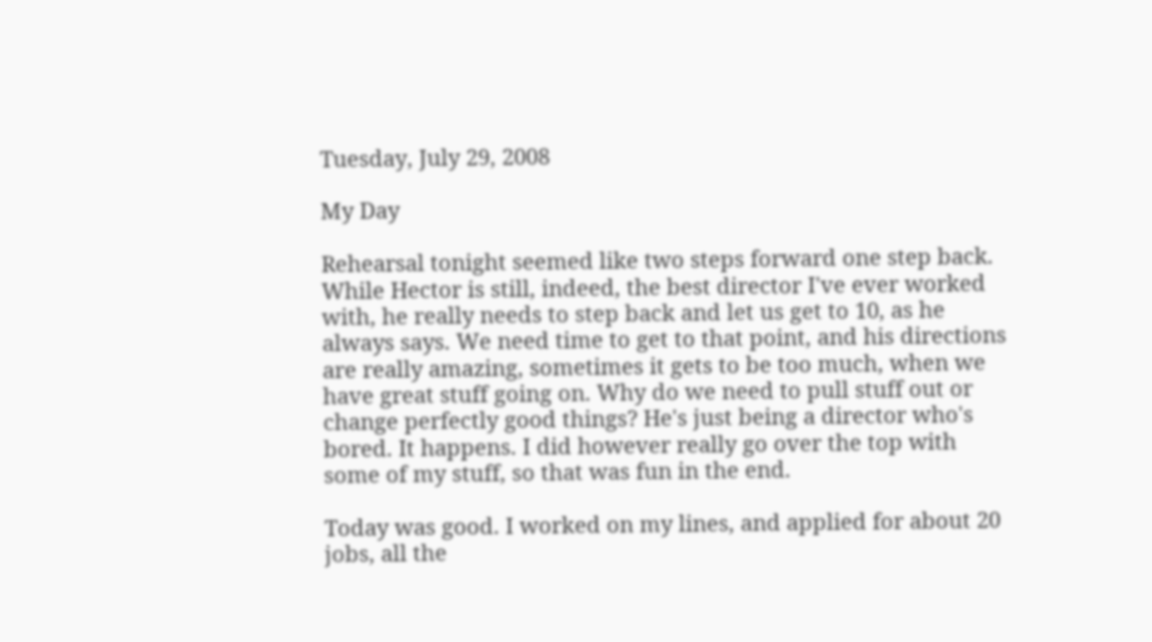Tuesday, July 29, 2008

My Day

Rehearsal tonight seemed like two steps forward one step back. While Hector is still, indeed, the best director I've ever worked with, he really needs to step back and let us get to 10, as he always says. We need time to get to that point, and his directions are really amazing, sometimes it gets to be too much, when we have great stuff going on. Why do we need to pull stuff out or change perfectly good things? He's just being a director who's bored. It happens. I did however really go over the top with some of my stuff, so that was fun in the end.

Today was good. I worked on my lines, and applied for about 20 jobs, all the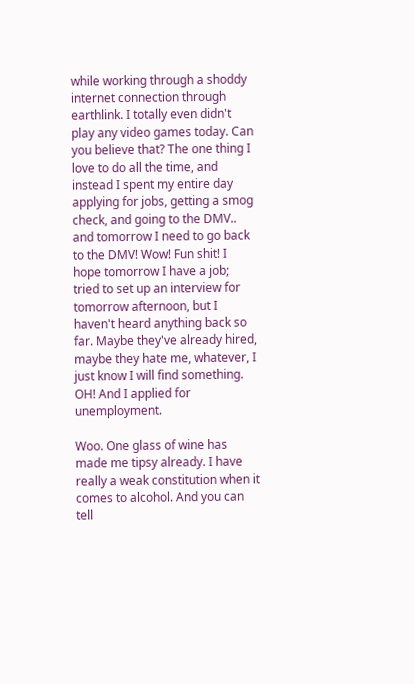while working through a shoddy internet connection through earthlink. I totally even didn't play any video games today. Can you believe that? The one thing I love to do all the time, and instead I spent my entire day applying for jobs, getting a smog check, and going to the DMV.. and tomorrow I need to go back to the DMV! Wow! Fun shit! I hope tomorrow I have a job; tried to set up an interview for tomorrow afternoon, but I haven't heard anything back so far. Maybe they've already hired, maybe they hate me, whatever, I just know I will find something. OH! And I applied for unemployment.

Woo. One glass of wine has made me tipsy already. I have really a weak constitution when it comes to alcohol. And you can tell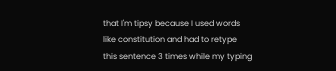that I'm tipsy because I used words like constitution and had to retype this sentence 3 times while my typing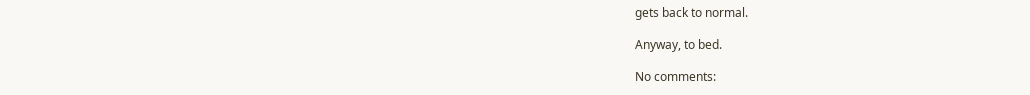gets back to normal.

Anyway, to bed.

No comments: